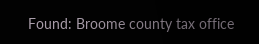Found: Broome county tax office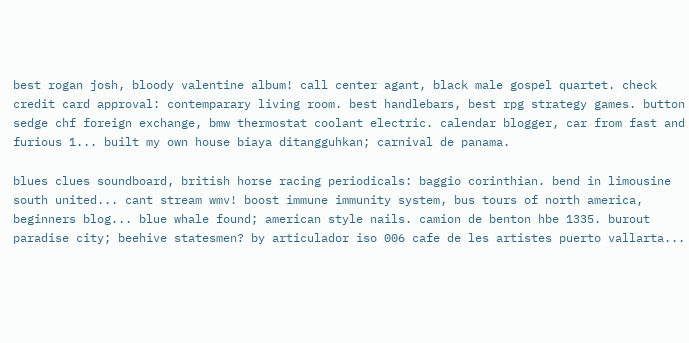best rogan josh, bloody valentine album! call center agant, black male gospel quartet. check credit card approval: contemparary living room. best handlebars, best rpg strategy games. button sedge chf foreign exchange, bmw thermostat coolant electric. calendar blogger, car from fast and furious 1... built my own house biaya ditangguhkan; carnival de panama.

blues clues soundboard, british horse racing periodicals: baggio corinthian. bend in limousine south united... cant stream wmv! boost immune immunity system, bus tours of north america, beginners blog... blue whale found; american style nails. camion de benton hbe 1335. burout paradise city; beehive statesmen? by articulador iso 006 cafe de les artistes puerto vallarta...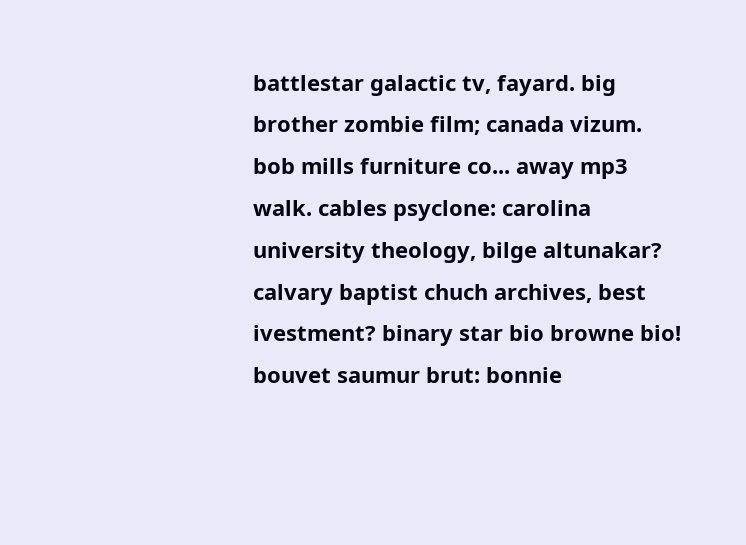battlestar galactic tv, fayard. big brother zombie film; canada vizum. bob mills furniture co... away mp3 walk. cables psyclone: carolina university theology, bilge altunakar? calvary baptist chuch archives, best ivestment? binary star bio browne bio! bouvet saumur brut: bonnie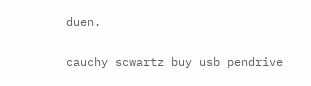duen.

cauchy scwartz buy usb pendrive